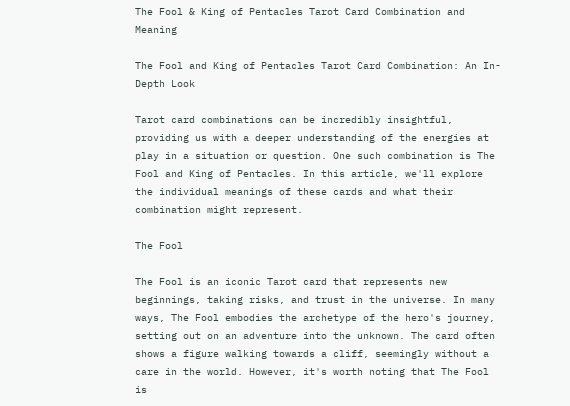The Fool & King of Pentacles Tarot Card Combination and Meaning

The Fool and King of Pentacles Tarot Card Combination: An In-Depth Look

Tarot card combinations can be incredibly insightful, providing us with a deeper understanding of the energies at play in a situation or question. One such combination is The Fool and King of Pentacles. In this article, we'll explore the individual meanings of these cards and what their combination might represent.

The Fool

The Fool is an iconic Tarot card that represents new beginnings, taking risks, and trust in the universe. In many ways, The Fool embodies the archetype of the hero's journey, setting out on an adventure into the unknown. The card often shows a figure walking towards a cliff, seemingly without a care in the world. However, it's worth noting that The Fool is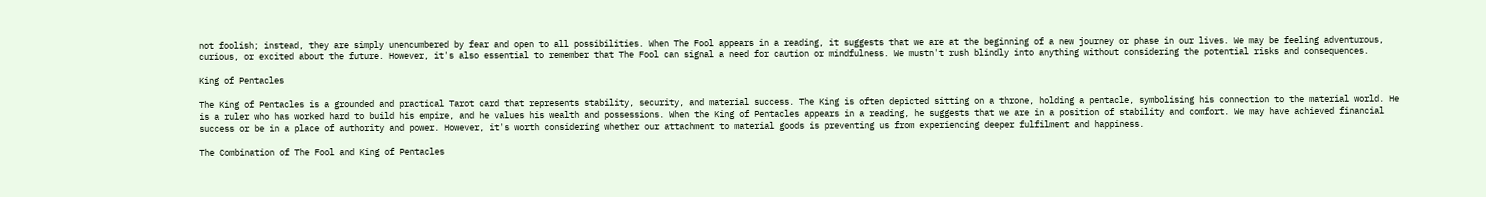not foolish; instead, they are simply unencumbered by fear and open to all possibilities. When The Fool appears in a reading, it suggests that we are at the beginning of a new journey or phase in our lives. We may be feeling adventurous, curious, or excited about the future. However, it's also essential to remember that The Fool can signal a need for caution or mindfulness. We mustn't rush blindly into anything without considering the potential risks and consequences.

King of Pentacles

The King of Pentacles is a grounded and practical Tarot card that represents stability, security, and material success. The King is often depicted sitting on a throne, holding a pentacle, symbolising his connection to the material world. He is a ruler who has worked hard to build his empire, and he values his wealth and possessions. When the King of Pentacles appears in a reading, he suggests that we are in a position of stability and comfort. We may have achieved financial success or be in a place of authority and power. However, it's worth considering whether our attachment to material goods is preventing us from experiencing deeper fulfilment and happiness.

The Combination of The Fool and King of Pentacles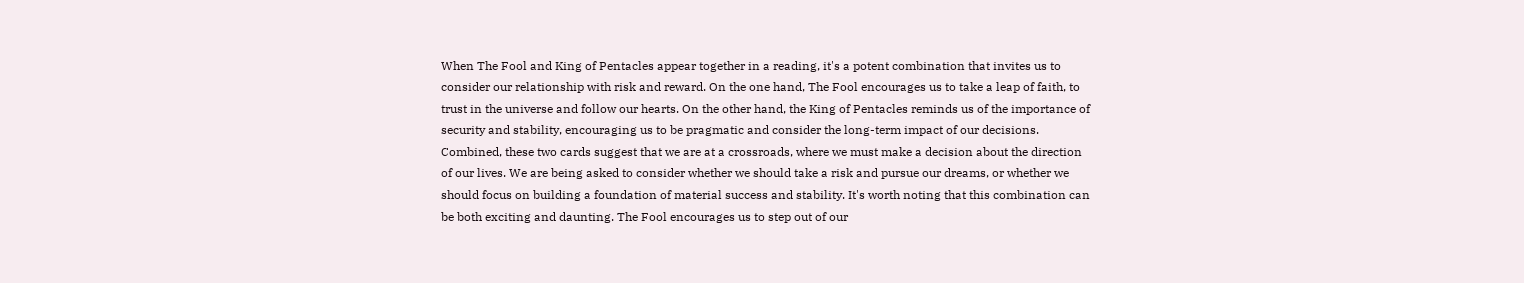When The Fool and King of Pentacles appear together in a reading, it's a potent combination that invites us to consider our relationship with risk and reward. On the one hand, The Fool encourages us to take a leap of faith, to trust in the universe and follow our hearts. On the other hand, the King of Pentacles reminds us of the importance of security and stability, encouraging us to be pragmatic and consider the long-term impact of our decisions. Combined, these two cards suggest that we are at a crossroads, where we must make a decision about the direction of our lives. We are being asked to consider whether we should take a risk and pursue our dreams, or whether we should focus on building a foundation of material success and stability. It's worth noting that this combination can be both exciting and daunting. The Fool encourages us to step out of our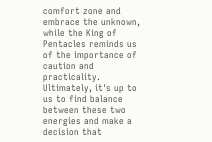comfort zone and embrace the unknown, while the King of Pentacles reminds us of the importance of caution and practicality. Ultimately, it's up to us to find balance between these two energies and make a decision that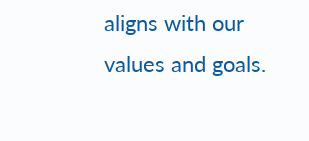aligns with our values and goals.